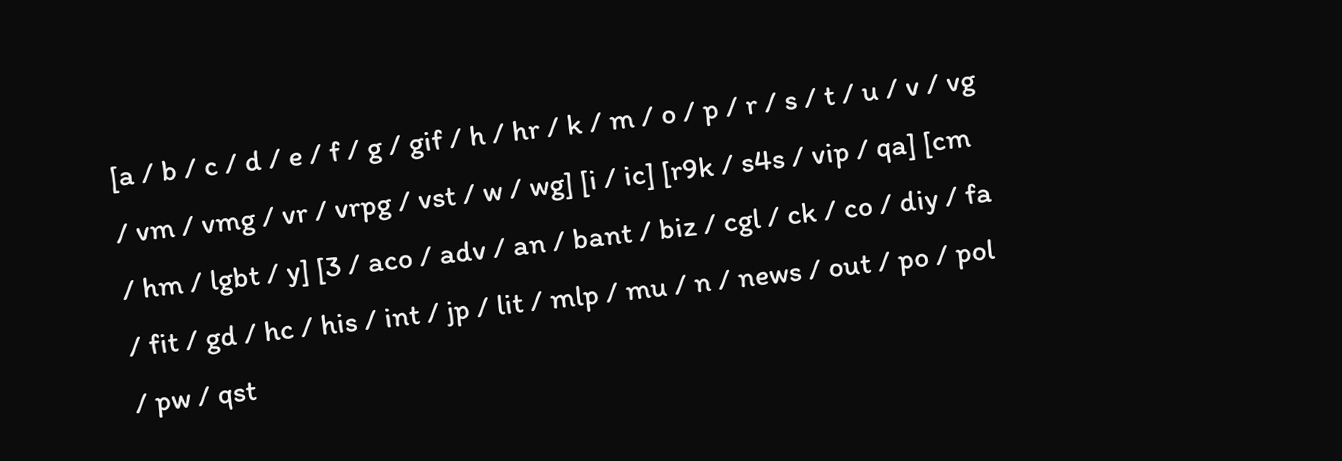[a / b / c / d / e / f / g / gif / h / hr / k / m / o / p / r / s / t / u / v / vg / vm / vmg / vr / vrpg / vst / w / wg] [i / ic] [r9k / s4s / vip / qa] [cm / hm / lgbt / y] [3 / aco / adv / an / bant / biz / cgl / ck / co / diy / fa / fit / gd / hc / his / int / jp / lit / mlp / mu / n / news / out / po / pol / pw / qst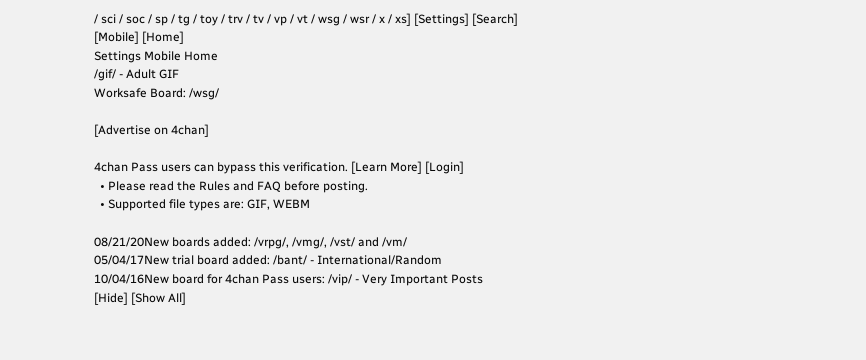/ sci / soc / sp / tg / toy / trv / tv / vp / vt / wsg / wsr / x / xs] [Settings] [Search] [Mobile] [Home]
Settings Mobile Home
/gif/ - Adult GIF
Worksafe Board: /wsg/

[Advertise on 4chan]

4chan Pass users can bypass this verification. [Learn More] [Login]
  • Please read the Rules and FAQ before posting.
  • Supported file types are: GIF, WEBM

08/21/20New boards added: /vrpg/, /vmg/, /vst/ and /vm/
05/04/17New trial board added: /bant/ - International/Random
10/04/16New board for 4chan Pass users: /vip/ - Very Important Posts
[Hide] [Show All]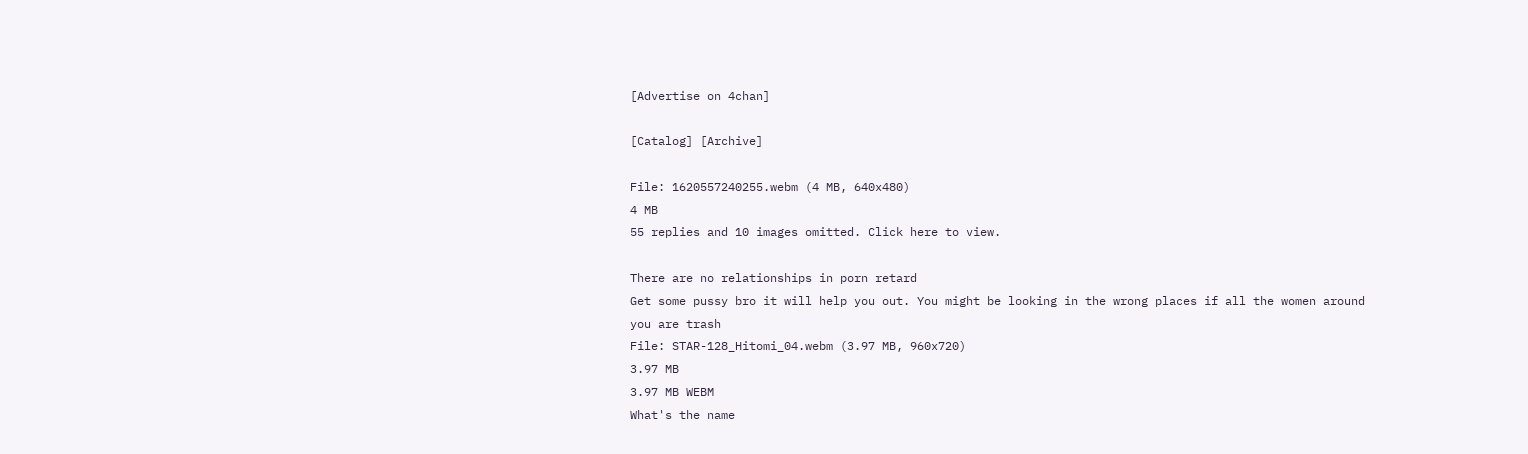[Advertise on 4chan]

[Catalog] [Archive]

File: 1620557240255.webm (4 MB, 640x480)
4 MB
55 replies and 10 images omitted. Click here to view.

There are no relationships in porn retard
Get some pussy bro it will help you out. You might be looking in the wrong places if all the women around you are trash
File: STAR-128_Hitomi_04.webm (3.97 MB, 960x720)
3.97 MB
3.97 MB WEBM
What's the name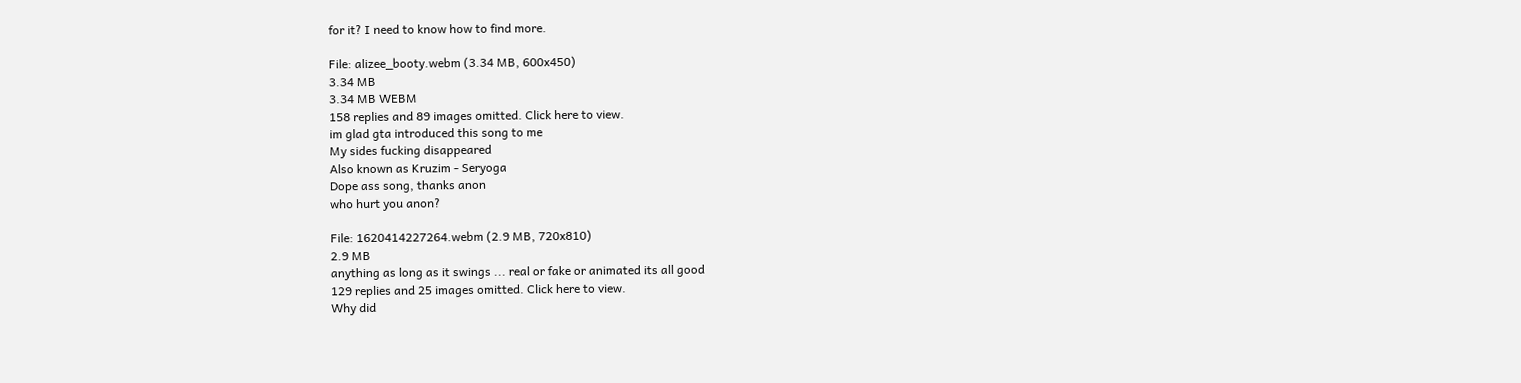for it? I need to know how to find more.

File: alizee_booty.webm (3.34 MB, 600x450)
3.34 MB
3.34 MB WEBM
158 replies and 89 images omitted. Click here to view.
im glad gta introduced this song to me
My sides fucking disappeared
Also known as Kruzim - Seryoga
Dope ass song, thanks anon
who hurt you anon?

File: 1620414227264.webm (2.9 MB, 720x810)
2.9 MB
anything as long as it swings ... real or fake or animated its all good
129 replies and 25 images omitted. Click here to view.
Why did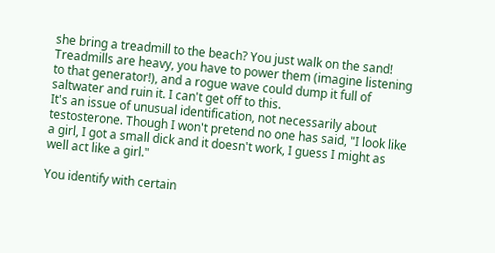she bring a treadmill to the beach? You just walk on the sand! Treadmills are heavy, you have to power them (imagine listening to that generator!), and a rogue wave could dump it full of saltwater and ruin it. I can't get off to this.
It's an issue of unusual identification, not necessarily about testosterone. Though I won't pretend no one has said, "I look like a girl, I got a small dick and it doesn't work, I guess I might as well act like a girl."

You identify with certain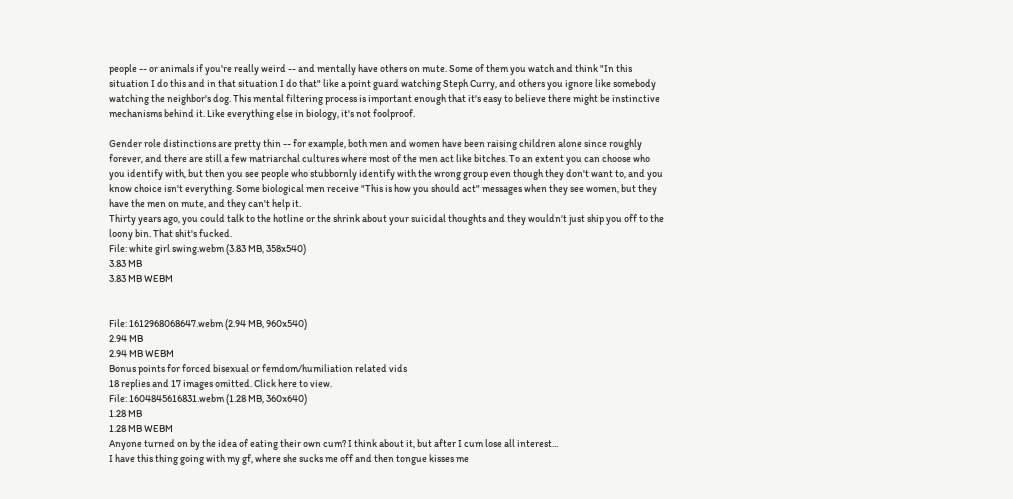people -- or animals if you're really weird -- and mentally have others on mute. Some of them you watch and think "In this situation I do this and in that situation I do that" like a point guard watching Steph Curry, and others you ignore like somebody watching the neighbor's dog. This mental filtering process is important enough that it's easy to believe there might be instinctive mechanisms behind it. Like everything else in biology, it's not foolproof.

Gender role distinctions are pretty thin -- for example, both men and women have been raising children alone since roughly forever, and there are still a few matriarchal cultures where most of the men act like bitches. To an extent you can choose who you identify with, but then you see people who stubbornly identify with the wrong group even though they don't want to, and you know choice isn't everything. Some biological men receive "This is how you should act" messages when they see women, but they have the men on mute, and they can't help it.
Thirty years ago, you could talk to the hotline or the shrink about your suicidal thoughts and they wouldn't just ship you off to the loony bin. That shit's fucked.
File: white girl swing.webm (3.83 MB, 358x540)
3.83 MB
3.83 MB WEBM


File: 1612968068647.webm (2.94 MB, 960x540)
2.94 MB
2.94 MB WEBM
Bonus points for forced bisexual or femdom/humiliation related vids
18 replies and 17 images omitted. Click here to view.
File: 1604845616831.webm (1.28 MB, 360x640)
1.28 MB
1.28 MB WEBM
Anyone turned on by the idea of eating their own cum? I think about it, but after I cum lose all interest...
I have this thing going with my gf, where she sucks me off and then tongue kisses me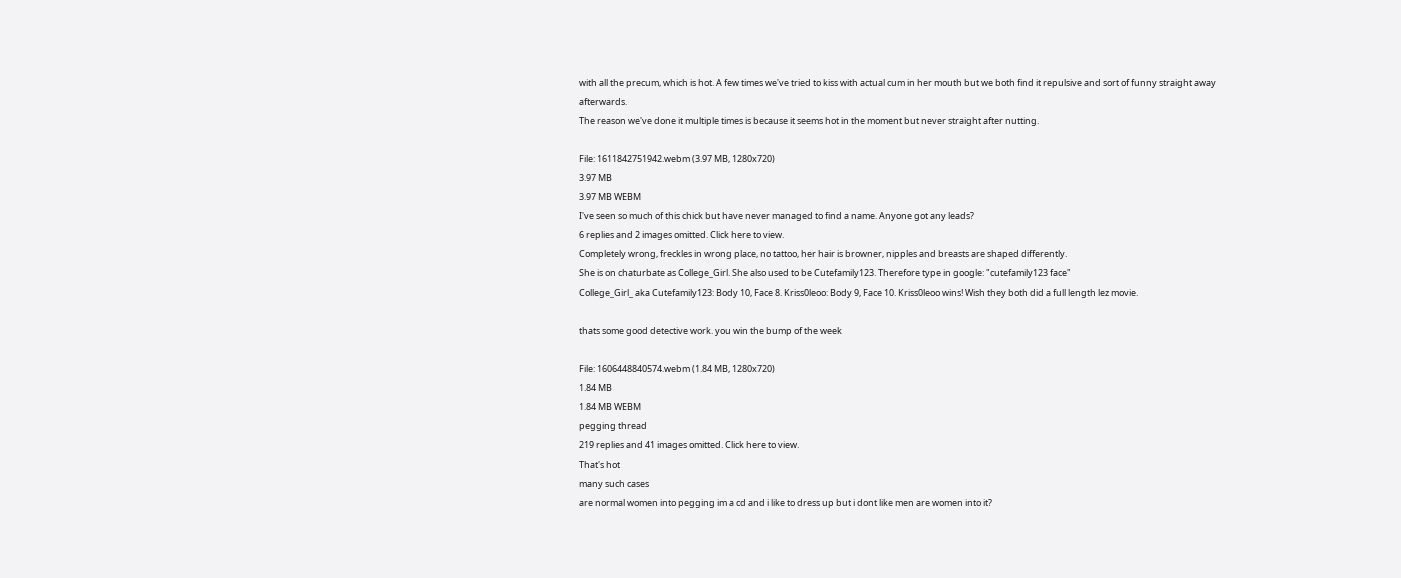with all the precum, which is hot. A few times we've tried to kiss with actual cum in her mouth but we both find it repulsive and sort of funny straight away afterwards.
The reason we've done it multiple times is because it seems hot in the moment but never straight after nutting.

File: 1611842751942.webm (3.97 MB, 1280x720)
3.97 MB
3.97 MB WEBM
I've seen so much of this chick but have never managed to find a name. Anyone got any leads?
6 replies and 2 images omitted. Click here to view.
Completely wrong, freckles in wrong place, no tattoo, her hair is browner, nipples and breasts are shaped differently.
She is on chaturbate as College_Girl. She also used to be Cutefamily123. Therefore type in google: "cutefamily123 face"
College_Girl_ aka Cutefamily123: Body 10, Face 8. Kriss0leoo: Body 9, Face 10. Kriss0leoo wins! Wish they both did a full length lez movie.

thats some good detective work. you win the bump of the week

File: 1606448840574.webm (1.84 MB, 1280x720)
1.84 MB
1.84 MB WEBM
pegging thread
219 replies and 41 images omitted. Click here to view.
That's hot
many such cases
are normal women into pegging im a cd and i like to dress up but i dont like men are women into it?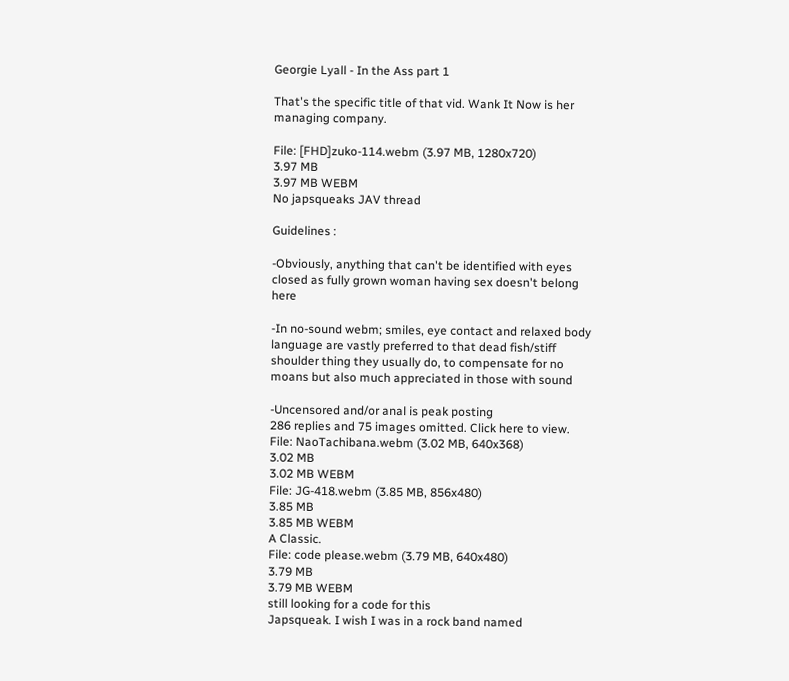Georgie Lyall - In the Ass part 1

That's the specific title of that vid. Wank It Now is her managing company.

File: [FHD]zuko-114.webm (3.97 MB, 1280x720)
3.97 MB
3.97 MB WEBM
No japsqueaks JAV thread

Guidelines :

-Obviously, anything that can't be identified with eyes closed as fully grown woman having sex doesn't belong here

-In no-sound webm; smiles, eye contact and relaxed body language are vastly preferred to that dead fish/stiff shoulder thing they usually do, to compensate for no moans but also much appreciated in those with sound

-Uncensored and/or anal is peak posting
286 replies and 75 images omitted. Click here to view.
File: NaoTachibana.webm (3.02 MB, 640x368)
3.02 MB
3.02 MB WEBM
File: JG-418.webm (3.85 MB, 856x480)
3.85 MB
3.85 MB WEBM
A Classic.
File: code please.webm (3.79 MB, 640x480)
3.79 MB
3.79 MB WEBM
still looking for a code for this
Japsqueak. I wish I was in a rock band named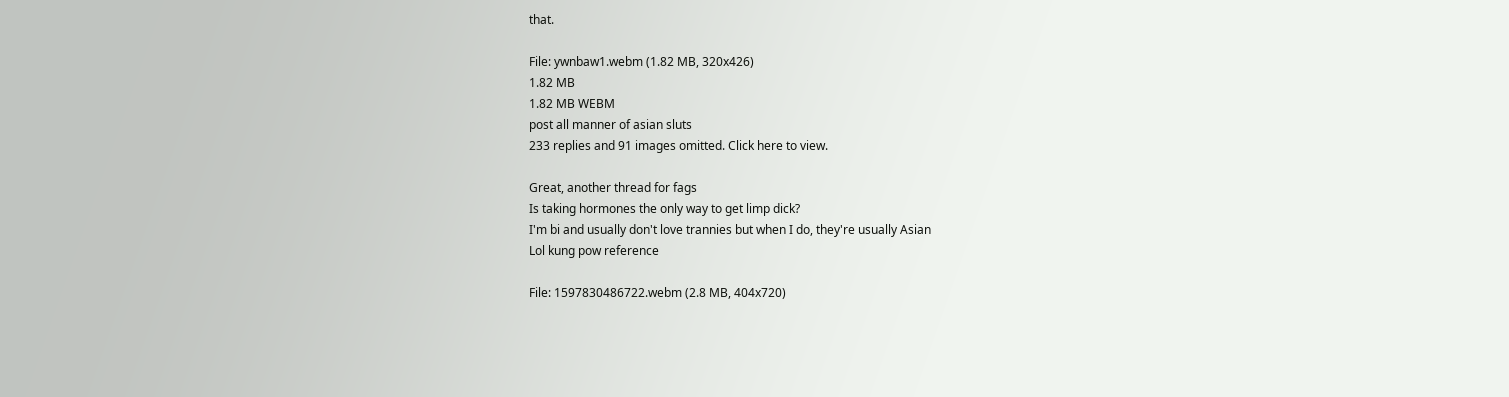that.

File: ywnbaw1.webm (1.82 MB, 320x426)
1.82 MB
1.82 MB WEBM
post all manner of asian sluts
233 replies and 91 images omitted. Click here to view.

Great, another thread for fags
Is taking hormones the only way to get limp dick?
I'm bi and usually don't love trannies but when I do, they're usually Asian
Lol kung pow reference

File: 1597830486722.webm (2.8 MB, 404x720)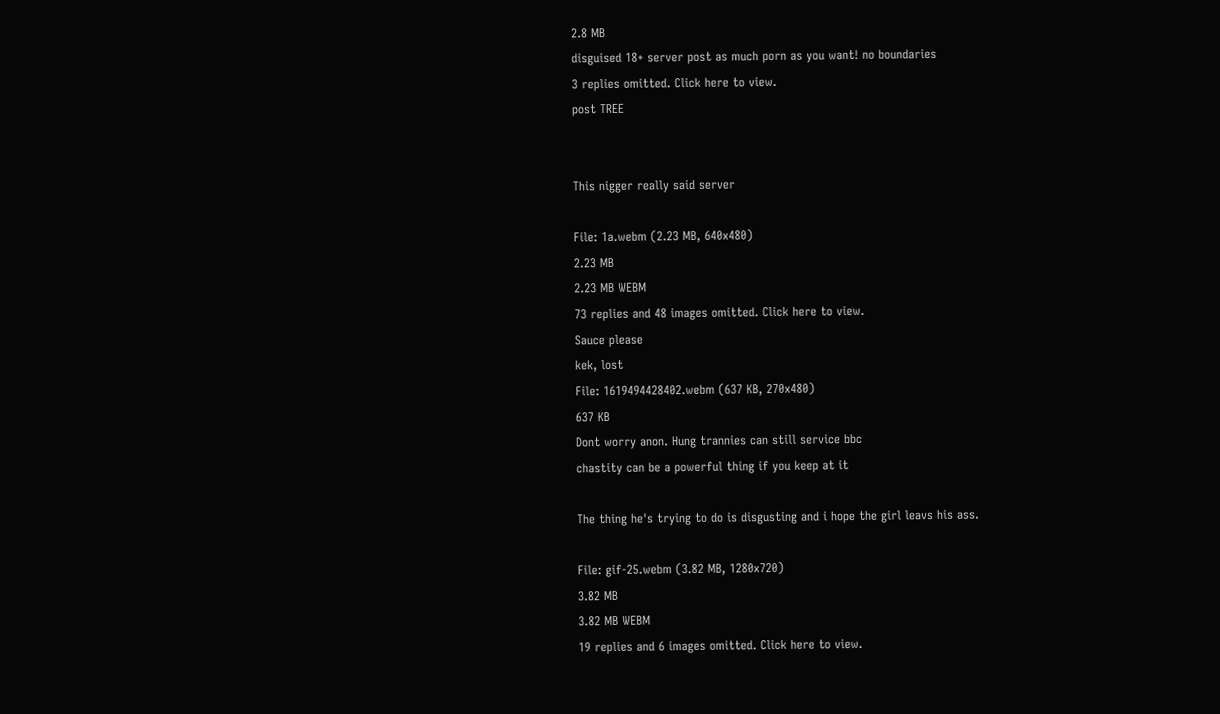2.8 MB
disguised 18+ server post as much porn as you want! no boundaries
3 replies omitted. Click here to view.
post TREE


This nigger really said server

File: 1a.webm (2.23 MB, 640x480)
2.23 MB
2.23 MB WEBM
73 replies and 48 images omitted. Click here to view.
Sauce please
kek, lost
File: 1619494428402.webm (637 KB, 270x480)
637 KB
Dont worry anon. Hung trannies can still service bbc
chastity can be a powerful thing if you keep at it

The thing he's trying to do is disgusting and i hope the girl leavs his ass.

File: gif-25.webm (3.82 MB, 1280x720)
3.82 MB
3.82 MB WEBM
19 replies and 6 images omitted. Click here to view.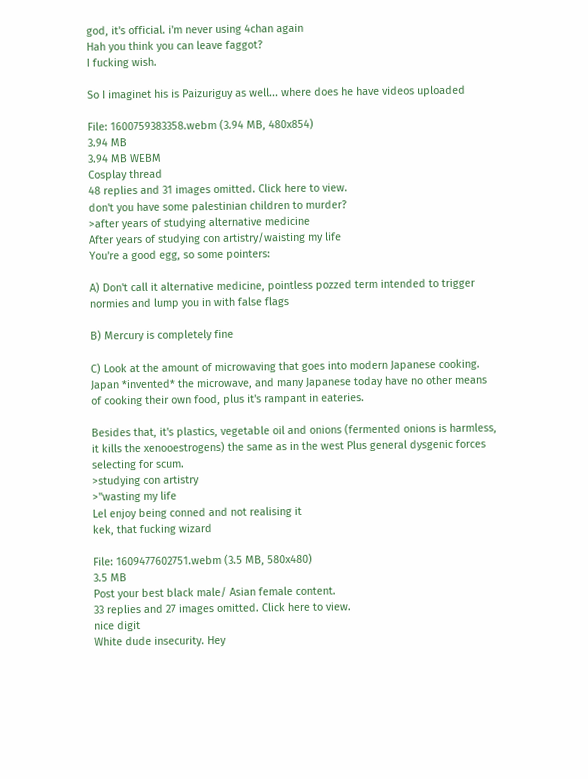god, it's official. i'm never using 4chan again
Hah you think you can leave faggot?
I fucking wish.

So I imaginet his is Paizuriguy as well... where does he have videos uploaded

File: 1600759383358.webm (3.94 MB, 480x854)
3.94 MB
3.94 MB WEBM
Cosplay thread
48 replies and 31 images omitted. Click here to view.
don't you have some palestinian children to murder?
>after years of studying alternative medicine
After years of studying con artistry/waisting my life
You're a good egg, so some pointers:

A) Don't call it alternative medicine, pointless pozzed term intended to trigger normies and lump you in with false flags

B) Mercury is completely fine

C) Look at the amount of microwaving that goes into modern Japanese cooking. Japan *invented* the microwave, and many Japanese today have no other means of cooking their own food, plus it's rampant in eateries.

Besides that, it's plastics, vegetable oil and onions (fermented onions is harmless, it kills the xenooestrogens) the same as in the west Plus general dysgenic forces selecting for scum.
>studying con artistry
>"wasting my life
Lel enjoy being conned and not realising it
kek, that fucking wizard

File: 1609477602751.webm (3.5 MB, 580x480)
3.5 MB
Post your best black male/ Asian female content.
33 replies and 27 images omitted. Click here to view.
nice digit
White dude insecurity. Hey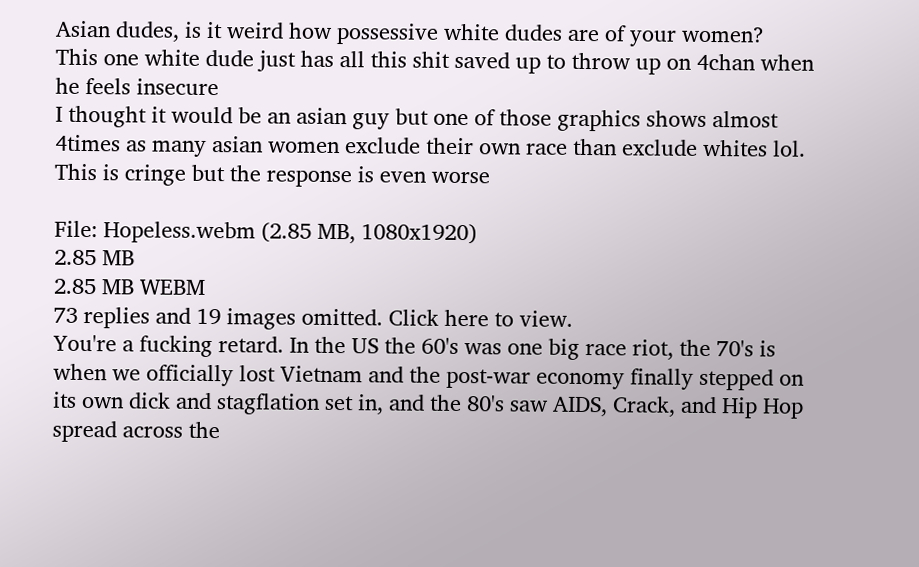Asian dudes, is it weird how possessive white dudes are of your women?
This one white dude just has all this shit saved up to throw up on 4chan when he feels insecure
I thought it would be an asian guy but one of those graphics shows almost 4times as many asian women exclude their own race than exclude whites lol.
This is cringe but the response is even worse

File: Hopeless.webm (2.85 MB, 1080x1920)
2.85 MB
2.85 MB WEBM
73 replies and 19 images omitted. Click here to view.
You're a fucking retard. In the US the 60's was one big race riot, the 70's is when we officially lost Vietnam and the post-war economy finally stepped on its own dick and stagflation set in, and the 80's saw AIDS, Crack, and Hip Hop spread across the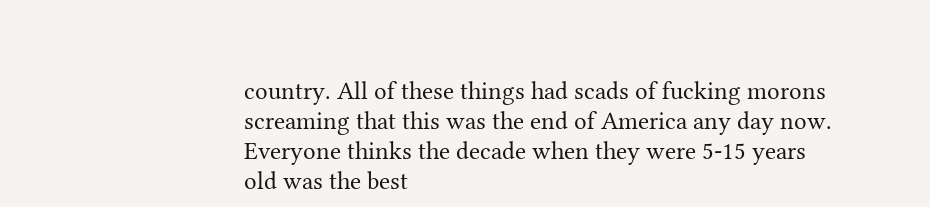country. All of these things had scads of fucking morons screaming that this was the end of America any day now. Everyone thinks the decade when they were 5-15 years old was the best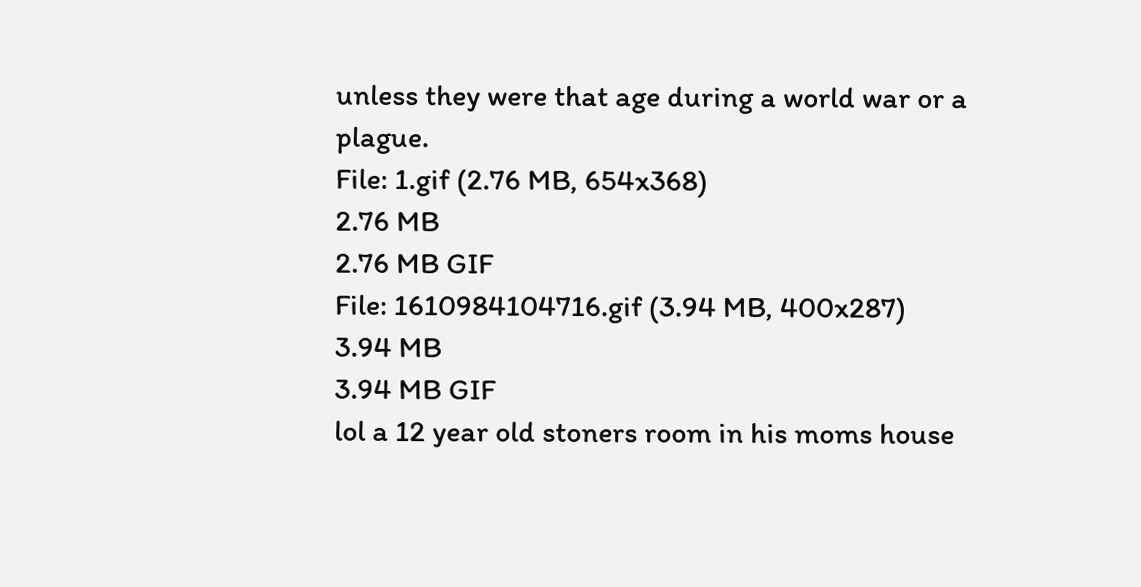unless they were that age during a world war or a plague.
File: 1.gif (2.76 MB, 654x368)
2.76 MB
2.76 MB GIF
File: 1610984104716.gif (3.94 MB, 400x287)
3.94 MB
3.94 MB GIF
lol a 12 year old stoners room in his moms house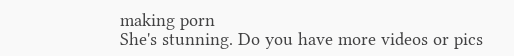making porn
She's stunning. Do you have more videos or pics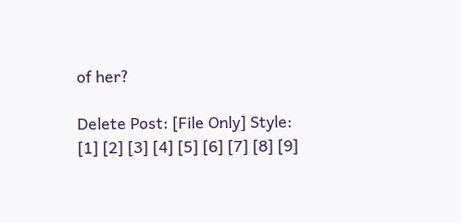of her?

Delete Post: [File Only] Style:
[1] [2] [3] [4] [5] [6] [7] [8] [9]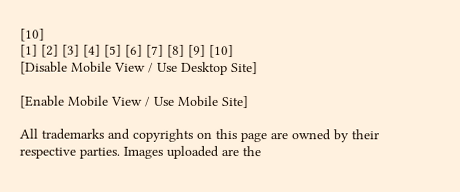[10]
[1] [2] [3] [4] [5] [6] [7] [8] [9] [10]
[Disable Mobile View / Use Desktop Site]

[Enable Mobile View / Use Mobile Site]

All trademarks and copyrights on this page are owned by their respective parties. Images uploaded are the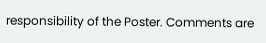responsibility of the Poster. Comments are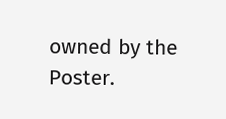owned by the Poster.